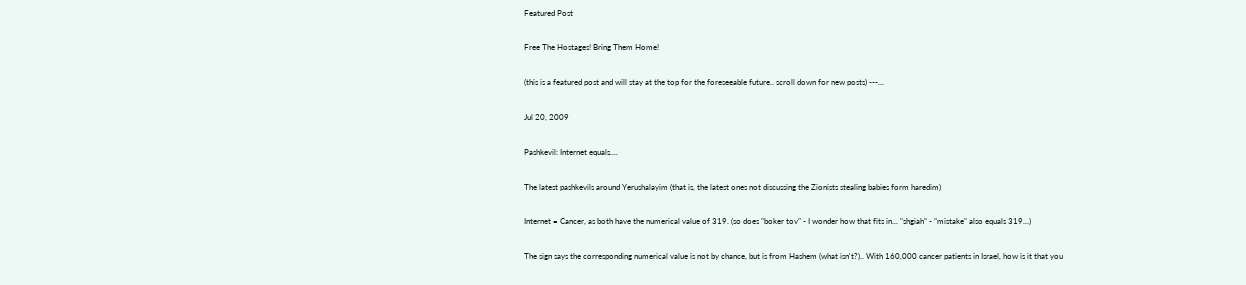Featured Post

Free The Hostages! Bring Them Home!

(this is a featured post and will stay at the top for the foreseeable future.. scroll down for new posts) ---...

Jul 20, 2009

Pashkevil: Internet equals....

The latest pashkevils around Yerushalayim (that is, the latest ones not discussing the Zionists stealing babies form haredim)

Internet = Cancer, as both have the numerical value of 319. (so does "boker tov" - I wonder how that fits in... "shgiah" - "mistake" also equals 319...)

The sign says the corresponding numerical value is not by chance, but is from Hashem (what isn't?).. With 160,000 cancer patients in Israel, how is it that you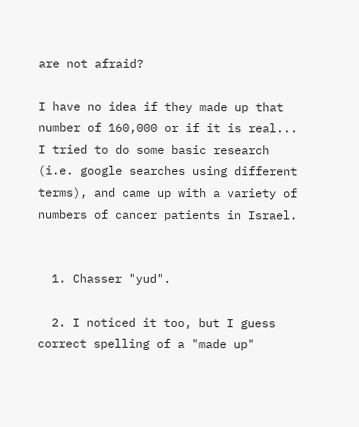are not afraid?

I have no idea if they made up that number of 160,000 or if it is real... I tried to do some basic research (i.e. google searches using different terms), and came up with a variety of numbers of cancer patients in Israel.


  1. Chasser "yud".

  2. I noticed it too, but I guess correct spelling of a "made up"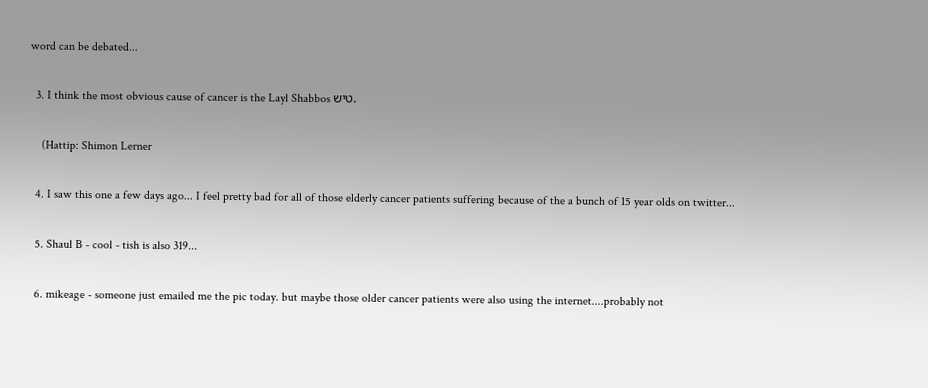word can be debated...

  3. I think the most obvious cause of cancer is the Layl Shabbos טיש.

    (Hattip: Shimon Lerner

  4. I saw this one a few days ago... I feel pretty bad for all of those elderly cancer patients suffering because of the a bunch of 15 year olds on twitter...

  5. Shaul B - cool - tish is also 319...

  6. mikeage - someone just emailed me the pic today. but maybe those older cancer patients were also using the internet....probably not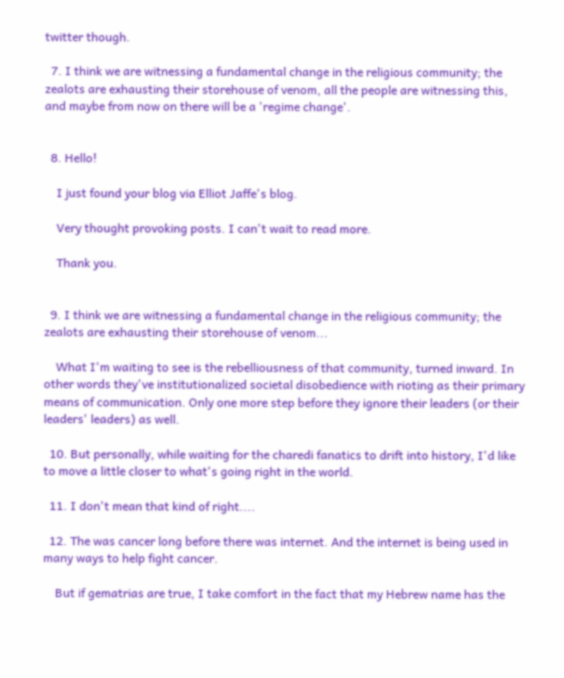twitter though.

  7. I think we are witnessing a fundamental change in the religious community; the zealots are exhausting their storehouse of venom, all the people are witnessing this, and maybe from now on there will be a 'regime change'.


  8. Hello!

    I just found your blog via Elliot Jaffe's blog.

    Very thought provoking posts. I can't wait to read more.

    Thank you.


  9. I think we are witnessing a fundamental change in the religious community; the zealots are exhausting their storehouse of venom...

    What I'm waiting to see is the rebelliousness of that community, turned inward. In other words they've institutionalized societal disobedience with rioting as their primary means of communication. Only one more step before they ignore their leaders (or their leaders' leaders) as well.

  10. But personally, while waiting for the charedi fanatics to drift into history, I'd like to move a little closer to what's going right in the world.

  11. I don't mean that kind of right....

  12. The was cancer long before there was internet. And the internet is being used in many ways to help fight cancer.

    But if gematrias are true, I take comfort in the fact that my Hebrew name has the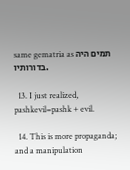same gematria as תמים היה בדורותיו.

  13. I just realized, pashkevil=pashk + evil.

  14. This is more propaganda; and a manipulation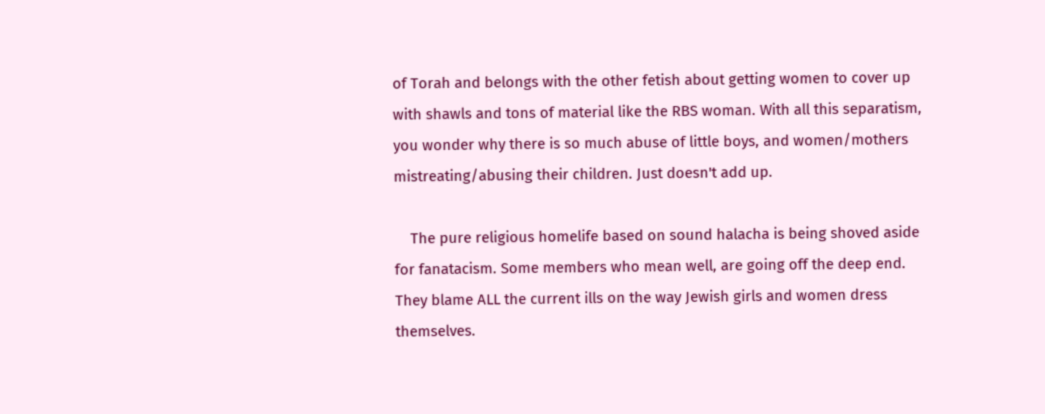of Torah and belongs with the other fetish about getting women to cover up with shawls and tons of material like the RBS woman. With all this separatism, you wonder why there is so much abuse of little boys, and women/mothers mistreating/abusing their children. Just doesn't add up.

    The pure religious homelife based on sound halacha is being shoved aside for fanatacism. Some members who mean well, are going off the deep end. They blame ALL the current ills on the way Jewish girls and women dress themselves.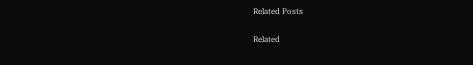Related Posts

Related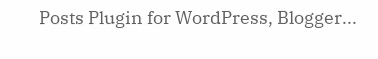Posts Plugin for WordPress, Blogger...